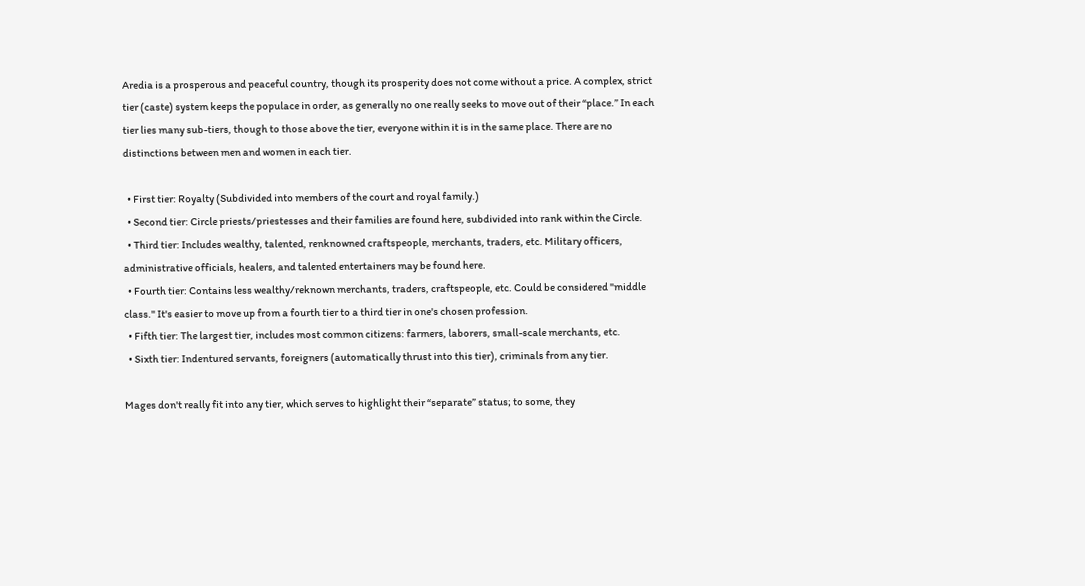Aredia is a prosperous and peaceful country, though its prosperity does not come without a price. A complex, strict tier (caste) system keeps the populace in order, as generally no one really seeks to move out of their “place.” In each tier lies many sub-tiers, though to those above the tier, everyone within it is in the same place. There are no distinctions between men and women in each tier.

  • First tier: Royalty (Subdivided into members of the court and royal family.)
  • Second tier: Circle priests/priestesses and their families are found here, subdivided into rank within the Circle.
  • Third tier: Includes wealthy, talented, renknowned craftspeople, merchants, traders, etc. Military officers, administrative officials, healers, and talented entertainers may be found here.
  • Fourth tier: Contains less wealthy/reknown merchants, traders, craftspeople, etc. Could be considered "middle class." It's easier to move up from a fourth tier to a third tier in one's chosen profession.
  • Fifth tier: The largest tier, includes most common citizens: farmers, laborers, small-scale merchants, etc.
  • Sixth tier: Indentured servants, foreigners (automatically thrust into this tier), criminals from any tier.

Mages don't really fit into any tier, which serves to highlight their “separate” status; to some, they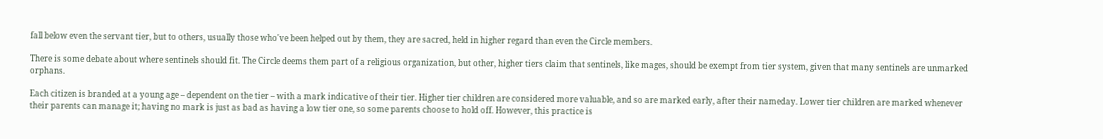fall below even the servant tier, but to others, usually those who've been helped out by them, they are sacred, held in higher regard than even the Circle members.

There is some debate about where sentinels should fit. The Circle deems them part of a religious organization, but other, higher tiers claim that sentinels, like mages, should be exempt from tier system, given that many sentinels are unmarked orphans.

Each citizen is branded at a young age – dependent on the tier – with a mark indicative of their tier. Higher tier children are considered more valuable, and so are marked early, after their nameday. Lower tier children are marked whenever their parents can manage it; having no mark is just as bad as having a low tier one, so some parents choose to hold off. However, this practice is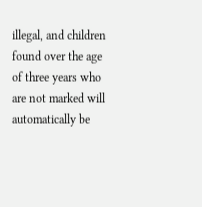illegal, and children found over the age of three years who are not marked will automatically be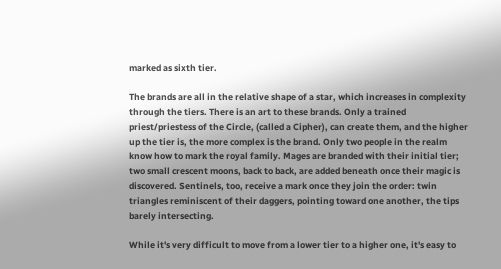marked as sixth tier.

The brands are all in the relative shape of a star, which increases in complexity through the tiers. There is an art to these brands. Only a trained priest/priestess of the Circle, (called a Cipher), can create them, and the higher up the tier is, the more complex is the brand. Only two people in the realm know how to mark the royal family. Mages are branded with their initial tier; two small crescent moons, back to back, are added beneath once their magic is discovered. Sentinels, too, receive a mark once they join the order: twin triangles reminiscent of their daggers, pointing toward one another, the tips barely intersecting.

While it's very difficult to move from a lower tier to a higher one, it's easy to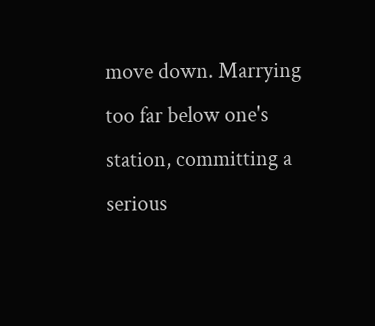move down. Marrying too far below one's station, committing a serious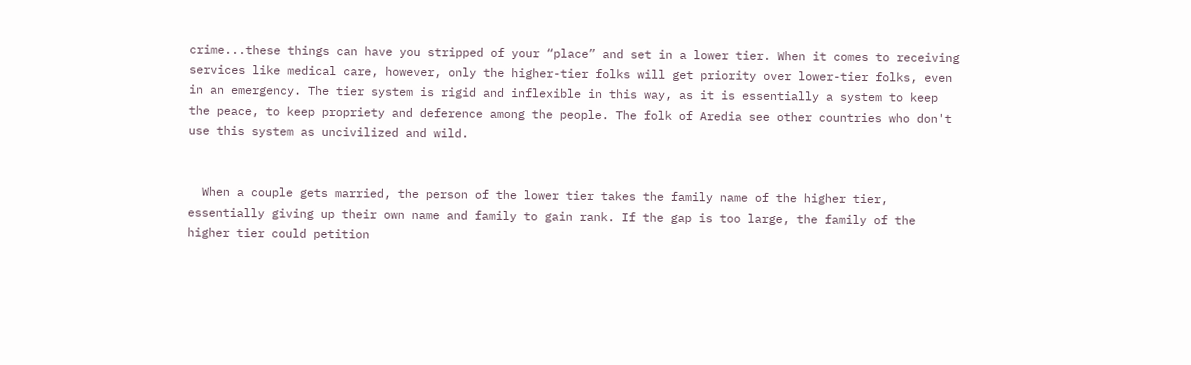crime...these things can have you stripped of your “place” and set in a lower tier. When it comes to receiving services like medical care, however, only the higher-tier folks will get priority over lower-tier folks, even in an emergency. The tier system is rigid and inflexible in this way, as it is essentially a system to keep the peace, to keep propriety and deference among the people. The folk of Aredia see other countries who don't use this system as uncivilized and wild.


  When a couple gets married, the person of the lower tier takes the family name of the higher tier, essentially giving up their own name and family to gain rank. If the gap is too large, the family of the higher tier could petition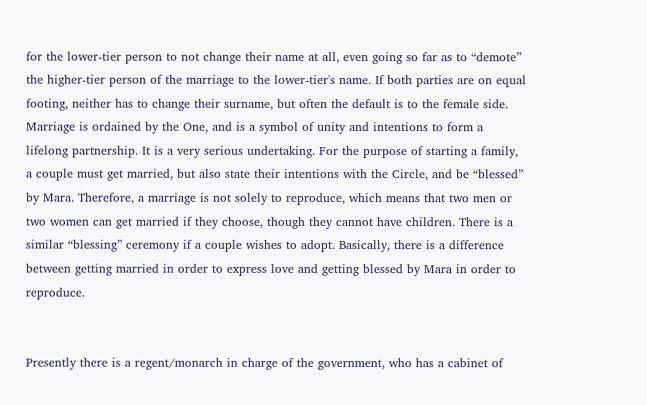for the lower-tier person to not change their name at all, even going so far as to “demote” the higher-tier person of the marriage to the lower-tier's name. If both parties are on equal footing, neither has to change their surname, but often the default is to the female side.  Marriage is ordained by the One, and is a symbol of unity and intentions to form a lifelong partnership. It is a very serious undertaking. For the purpose of starting a family, a couple must get married, but also state their intentions with the Circle, and be “blessed” by Mara. Therefore, a marriage is not solely to reproduce, which means that two men or two women can get married if they choose, though they cannot have children. There is a similar “blessing” ceremony if a couple wishes to adopt. Basically, there is a difference between getting married in order to express love and getting blessed by Mara in order to reproduce.


Presently there is a regent/monarch in charge of the government, who has a cabinet of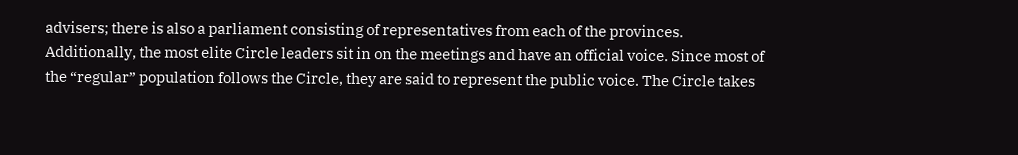advisers; there is also a parliament consisting of representatives from each of the provinces. Additionally, the most elite Circle leaders sit in on the meetings and have an official voice. Since most of the “regular” population follows the Circle, they are said to represent the public voice. The Circle takes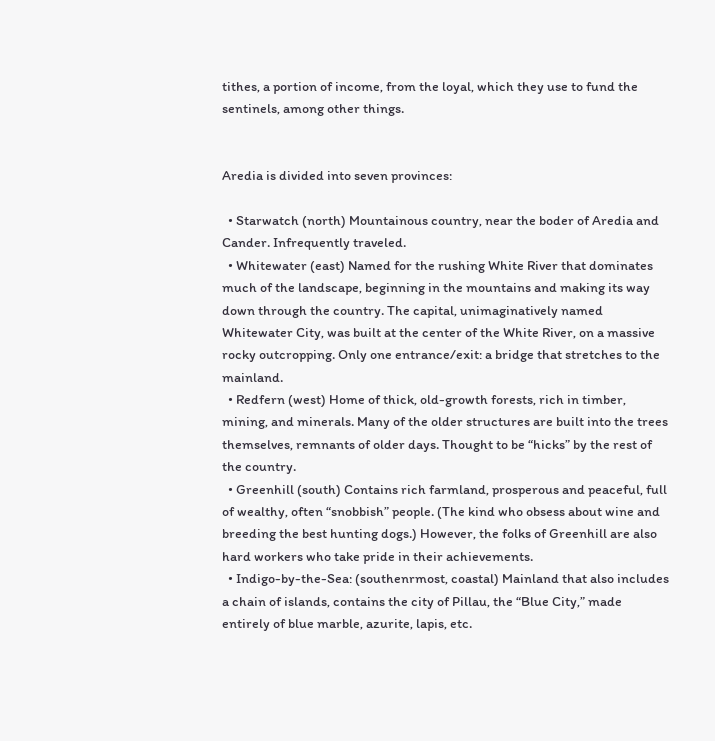tithes, a portion of income, from the loyal, which they use to fund the sentinels, among other things.


Aredia is divided into seven provinces:

  • Starwatch (north) Mountainous country, near the boder of Aredia and Cander. Infrequently traveled.
  • Whitewater (east) Named for the rushing White River that dominates much of the landscape, beginning in the mountains and making its way down through the country. The capital, unimaginatively named Whitewater City, was built at the center of the White River, on a massive rocky outcropping. Only one entrance/exit: a bridge that stretches to the mainland.
  • Redfern (west) Home of thick, old-growth forests, rich in timber, mining, and minerals. Many of the older structures are built into the trees themselves, remnants of older days. Thought to be “hicks” by the rest of the country.
  • Greenhill (south) Contains rich farmland, prosperous and peaceful, full of wealthy, often “snobbish” people. (The kind who obsess about wine and breeding the best hunting dogs.) However, the folks of Greenhill are also hard workers who take pride in their achievements.
  • Indigo-by-the-Sea: (southenrmost, coastal) Mainland that also includes a chain of islands, contains the city of Pillau, the “Blue City,” made entirely of blue marble, azurite, lapis, etc.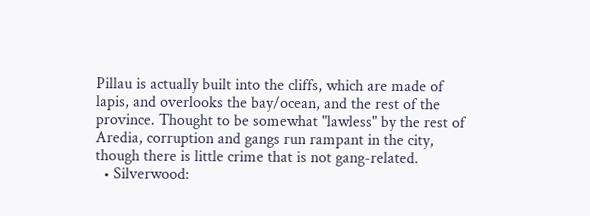Pillau is actually built into the cliffs, which are made of lapis, and overlooks the bay/ocean, and the rest of the province. Thought to be somewhat "lawless" by the rest of Aredia, corruption and gangs run rampant in the city, though there is little crime that is not gang-related.
  • Silverwood: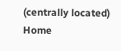(centrally located) Home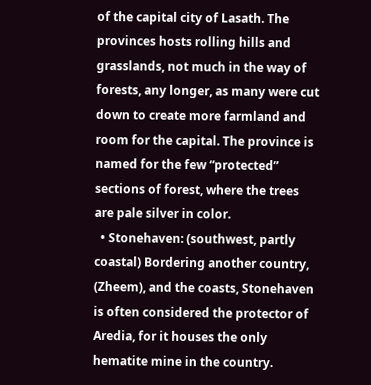of the capital city of Lasath. The provinces hosts rolling hills and  grasslands, not much in the way of forests, any longer, as many were cut down to create more farmland and room for the capital. The province is named for the few “protected” sections of forest, where the trees are pale silver in color.
  • Stonehaven: (southwest, partly coastal) Bordering another country, (Zheem), and the coasts, Stonehaven is often considered the protector of Aredia, for it houses the only hematite mine in the country.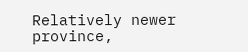Relatively newer province,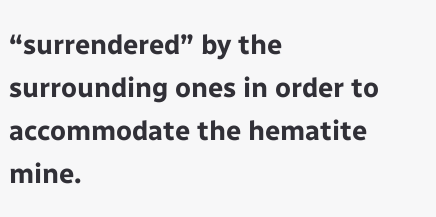“surrendered” by the surrounding ones in order to accommodate the hematite mine.